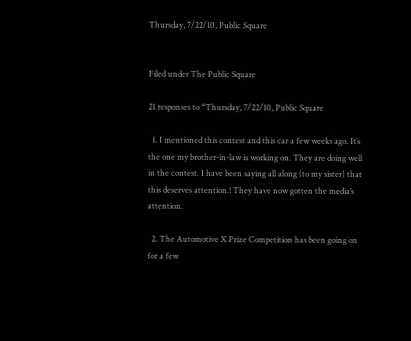Thursday, 7/22/10, Public Square


Filed under The Public Square

21 responses to “Thursday, 7/22/10, Public Square

  1. I mentioned this contest and this car a few weeks ago. It’s the one my brother-in-law is working on. They are doing well in the contest. I have been saying all along (to my sister) that this deserves attention.! They have now gotten the media’s attention.

  2. The Automotive X Prize Competition has been going on for a few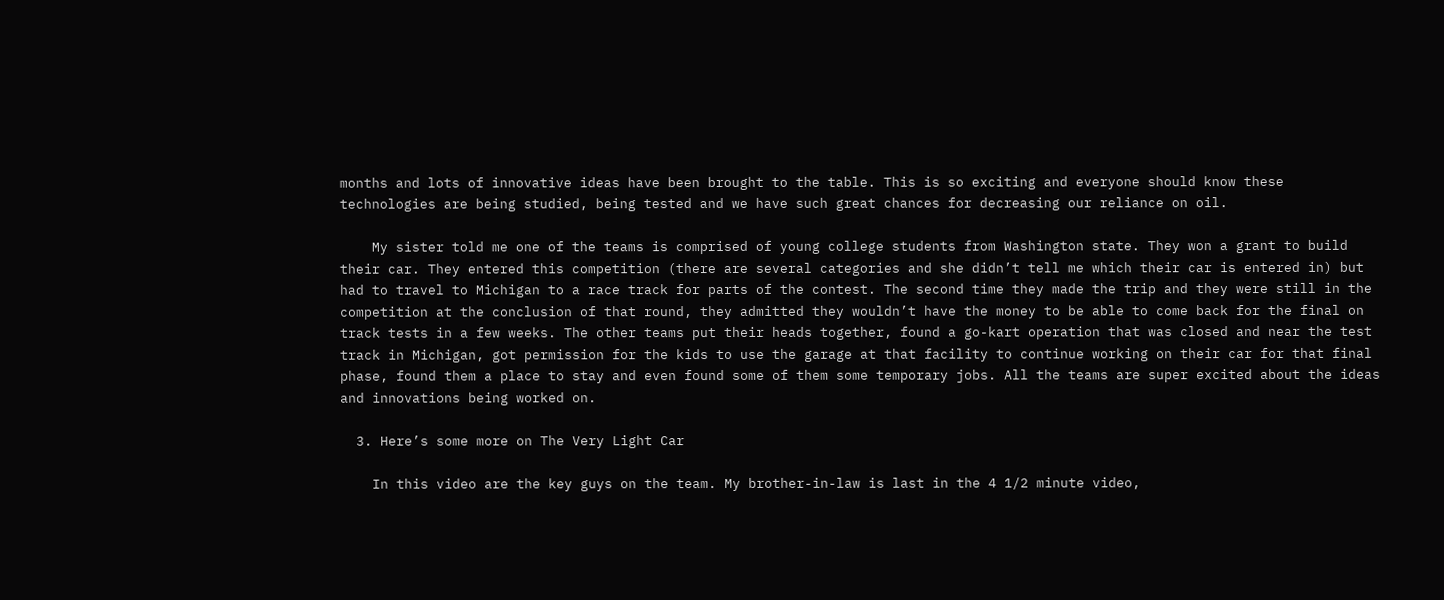months and lots of innovative ideas have been brought to the table. This is so exciting and everyone should know these technologies are being studied, being tested and we have such great chances for decreasing our reliance on oil.

    My sister told me one of the teams is comprised of young college students from Washington state. They won a grant to build their car. They entered this competition (there are several categories and she didn’t tell me which their car is entered in) but had to travel to Michigan to a race track for parts of the contest. The second time they made the trip and they were still in the competition at the conclusion of that round, they admitted they wouldn’t have the money to be able to come back for the final on track tests in a few weeks. The other teams put their heads together, found a go-kart operation that was closed and near the test track in Michigan, got permission for the kids to use the garage at that facility to continue working on their car for that final phase, found them a place to stay and even found some of them some temporary jobs. All the teams are super excited about the ideas and innovations being worked on.

  3. Here’s some more on The Very Light Car

    In this video are the key guys on the team. My brother-in-law is last in the 4 1/2 minute video,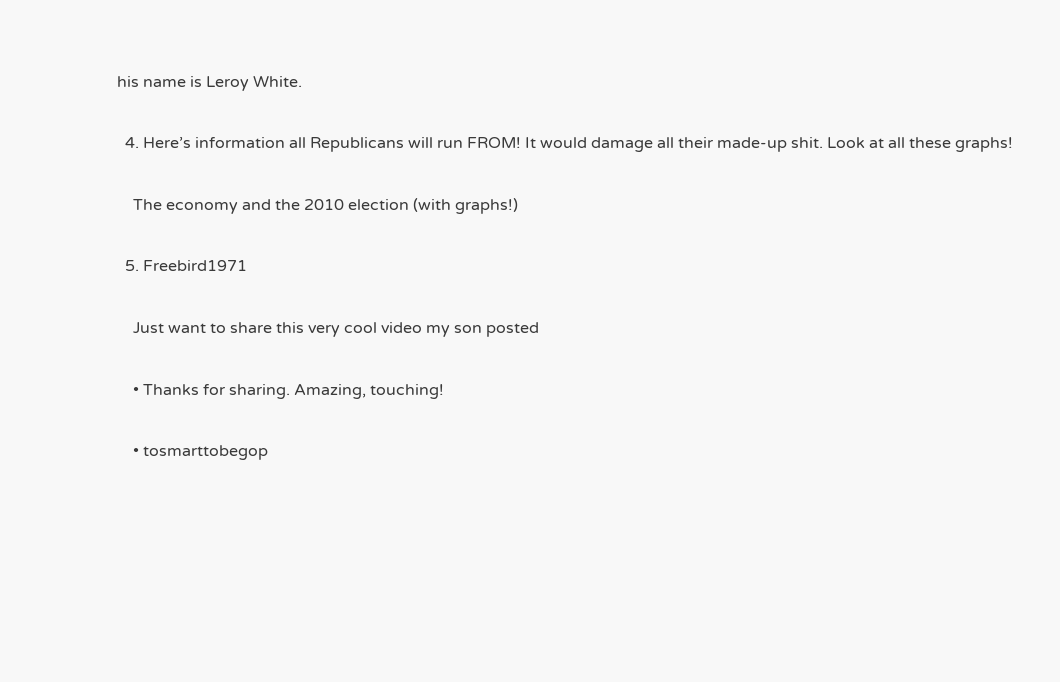his name is Leroy White.

  4. Here’s information all Republicans will run FROM! It would damage all their made-up shit. Look at all these graphs!

    The economy and the 2010 election (with graphs!)

  5. Freebird1971

    Just want to share this very cool video my son posted

    • Thanks for sharing. Amazing, touching!

    • tosmarttobegop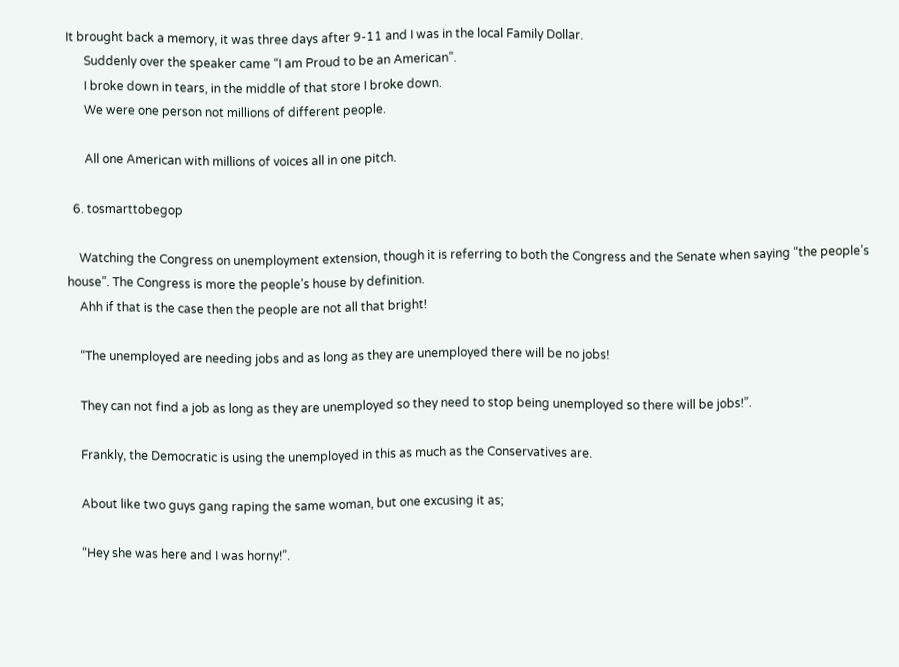It brought back a memory, it was three days after 9-11 and I was in the local Family Dollar.
      Suddenly over the speaker came “I am Proud to be an American”.
      I broke down in tears, in the middle of that store I broke down.
      We were one person not millions of different people.

      All one American with millions of voices all in one pitch.

  6. tosmarttobegop

    Watching the Congress on unemployment extension, though it is referring to both the Congress and the Senate when saying “the people’s house”. The Congress is more the people’s house by definition.
    Ahh if that is the case then the people are not all that bright!

    “The unemployed are needing jobs and as long as they are unemployed there will be no jobs!

    They can not find a job as long as they are unemployed so they need to stop being unemployed so there will be jobs!”.

    Frankly, the Democratic is using the unemployed in this as much as the Conservatives are.

    About like two guys gang raping the same woman, but one excusing it as;

    “Hey she was here and I was horny!”.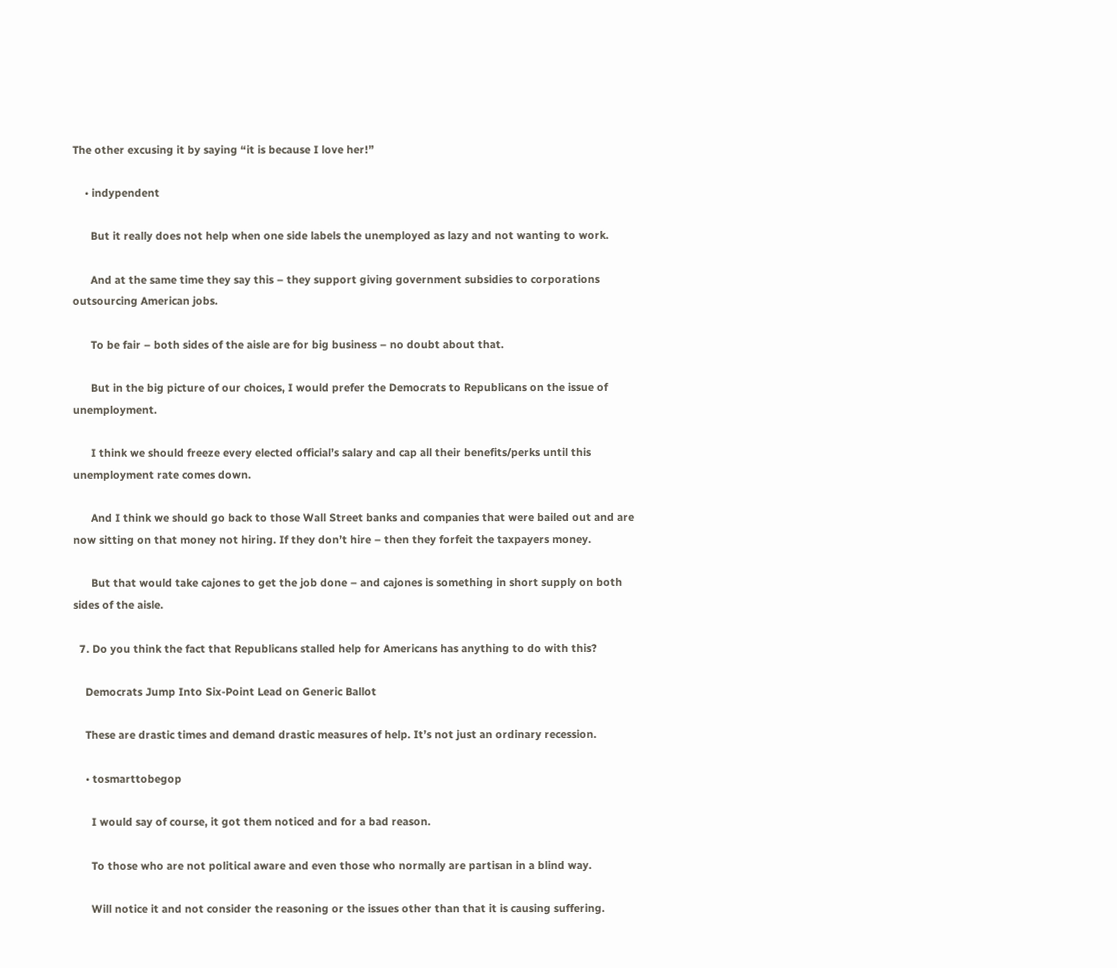The other excusing it by saying “it is because I love her!”

    • indypendent

      But it really does not help when one side labels the unemployed as lazy and not wanting to work.

      And at the same time they say this – they support giving government subsidies to corporations outsourcing American jobs.

      To be fair – both sides of the aisle are for big business – no doubt about that.

      But in the big picture of our choices, I would prefer the Democrats to Republicans on the issue of unemployment.

      I think we should freeze every elected official’s salary and cap all their benefits/perks until this unemployment rate comes down.

      And I think we should go back to those Wall Street banks and companies that were bailed out and are now sitting on that money not hiring. If they don’t hire – then they forfeit the taxpayers money.

      But that would take cajones to get the job done – and cajones is something in short supply on both sides of the aisle.

  7. Do you think the fact that Republicans stalled help for Americans has anything to do with this?

    Democrats Jump Into Six-Point Lead on Generic Ballot

    These are drastic times and demand drastic measures of help. It’s not just an ordinary recession.

    • tosmarttobegop

      I would say of course, it got them noticed and for a bad reason.

      To those who are not political aware and even those who normally are partisan in a blind way.

      Will notice it and not consider the reasoning or the issues other than that it is causing suffering.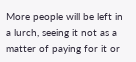More people will be left in a lurch, seeing it not as a matter of paying for it or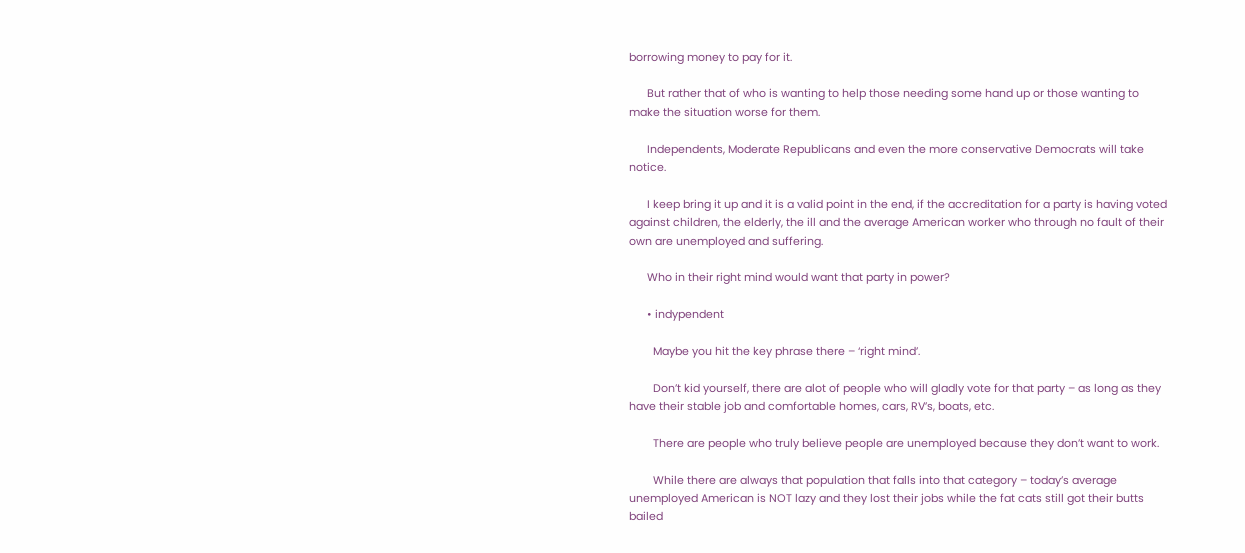borrowing money to pay for it.

      But rather that of who is wanting to help those needing some hand up or those wanting to make the situation worse for them.

      Independents, Moderate Republicans and even the more conservative Democrats will take notice.

      I keep bring it up and it is a valid point in the end, if the accreditation for a party is having voted against children, the elderly, the ill and the average American worker who through no fault of their own are unemployed and suffering.

      Who in their right mind would want that party in power?

      • indypendent

        Maybe you hit the key phrase there – ‘right mind’.

        Don’t kid yourself, there are alot of people who will gladly vote for that party – as long as they have their stable job and comfortable homes, cars, RV’s, boats, etc.

        There are people who truly believe people are unemployed because they don’t want to work.

        While there are always that population that falls into that category – today’s average unemployed American is NOT lazy and they lost their jobs while the fat cats still got their butts bailed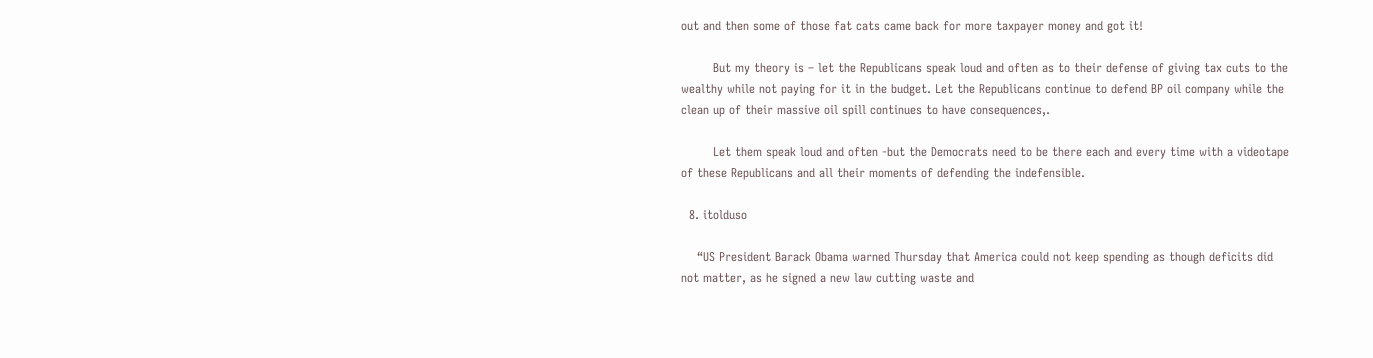out and then some of those fat cats came back for more taxpayer money and got it!

        But my theory is – let the Republicans speak loud and often as to their defense of giving tax cuts to the wealthy while not paying for it in the budget. Let the Republicans continue to defend BP oil company while the clean up of their massive oil spill continues to have consequences,.

        Let them speak loud and often -but the Democrats need to be there each and every time with a videotape of these Republicans and all their moments of defending the indefensible.

  8. itolduso

    “US President Barack Obama warned Thursday that America could not keep spending as though deficits did not matter, as he signed a new law cutting waste and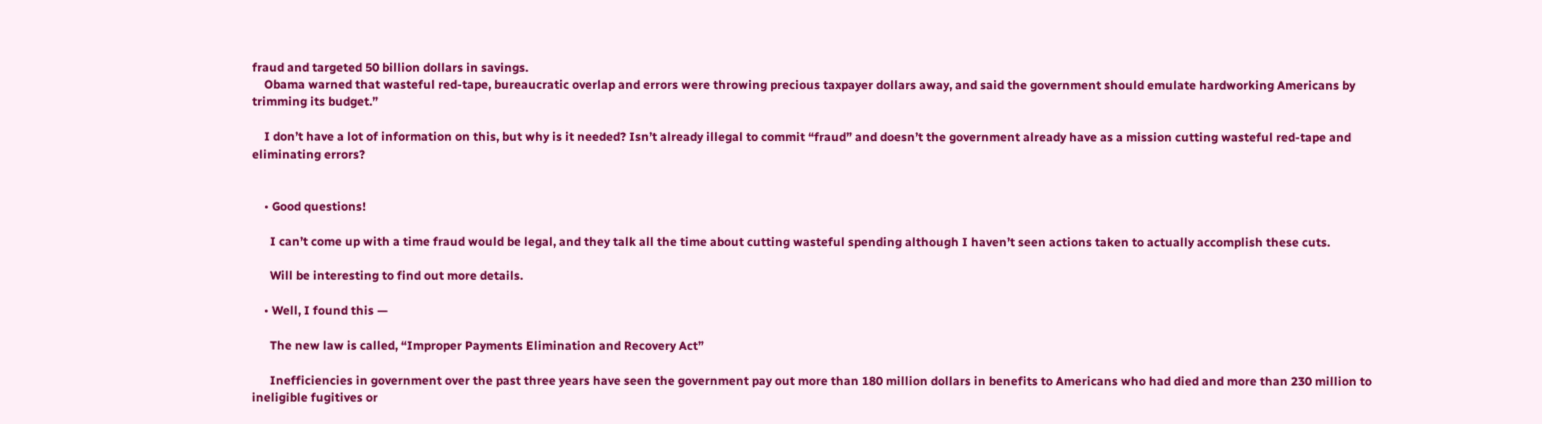fraud and targeted 50 billion dollars in savings.
    Obama warned that wasteful red-tape, bureaucratic overlap and errors were throwing precious taxpayer dollars away, and said the government should emulate hardworking Americans by trimming its budget.”

    I don’t have a lot of information on this, but why is it needed? Isn’t already illegal to commit “fraud” and doesn’t the government already have as a mission cutting wasteful red-tape and eliminating errors?


    • Good questions!

      I can’t come up with a time fraud would be legal, and they talk all the time about cutting wasteful spending although I haven’t seen actions taken to actually accomplish these cuts.

      Will be interesting to find out more details.

    • Well, I found this —

      The new law is called, “Improper Payments Elimination and Recovery Act”

      Inefficiencies in government over the past three years have seen the government pay out more than 180 million dollars in benefits to Americans who had died and more than 230 million to ineligible fugitives or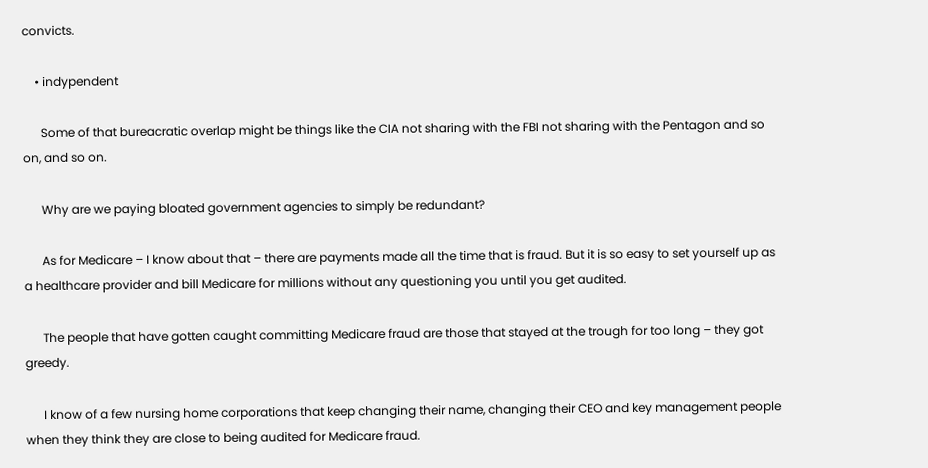convicts.

    • indypendent

      Some of that bureacratic overlap might be things like the CIA not sharing with the FBI not sharing with the Pentagon and so on, and so on.

      Why are we paying bloated government agencies to simply be redundant?

      As for Medicare – I know about that – there are payments made all the time that is fraud. But it is so easy to set yourself up as a healthcare provider and bill Medicare for millions without any questioning you until you get audited.

      The people that have gotten caught committing Medicare fraud are those that stayed at the trough for too long – they got greedy.

      I know of a few nursing home corporations that keep changing their name, changing their CEO and key management people when they think they are close to being audited for Medicare fraud.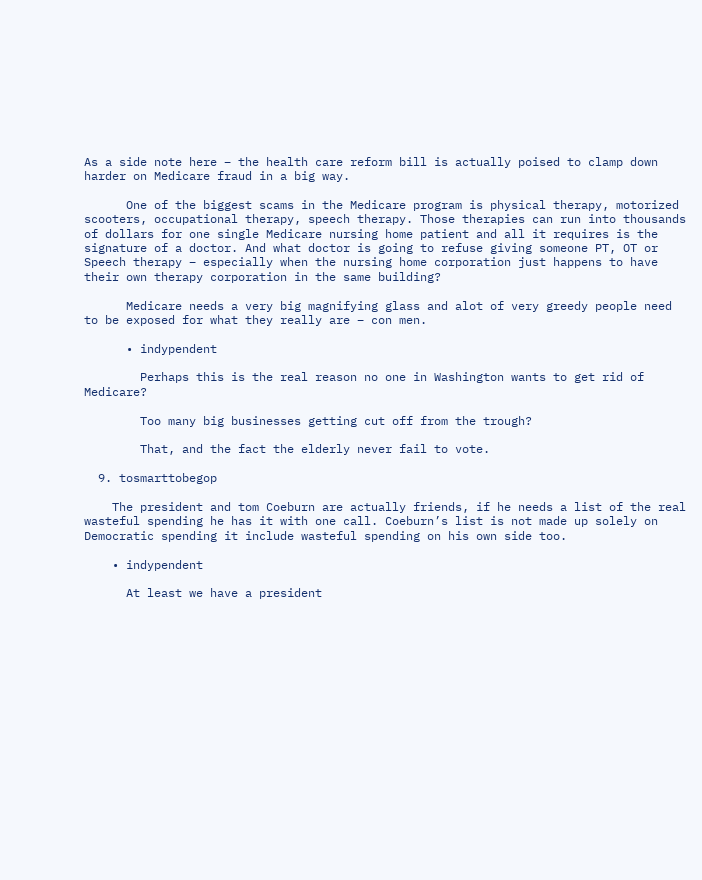As a side note here – the health care reform bill is actually poised to clamp down harder on Medicare fraud in a big way.

      One of the biggest scams in the Medicare program is physical therapy, motorized scooters, occupational therapy, speech therapy. Those therapies can run into thousands of dollars for one single Medicare nursing home patient and all it requires is the signature of a doctor. And what doctor is going to refuse giving someone PT, OT or Speech therapy – especially when the nursing home corporation just happens to have their own therapy corporation in the same building?

      Medicare needs a very big magnifying glass and alot of very greedy people need to be exposed for what they really are – con men.

      • indypendent

        Perhaps this is the real reason no one in Washington wants to get rid of Medicare?

        Too many big businesses getting cut off from the trough?

        That, and the fact the elderly never fail to vote.

  9. tosmarttobegop

    The president and tom Coeburn are actually friends, if he needs a list of the real wasteful spending he has it with one call. Coeburn’s list is not made up solely on Democratic spending it include wasteful spending on his own side too.

    • indypendent

      At least we have a president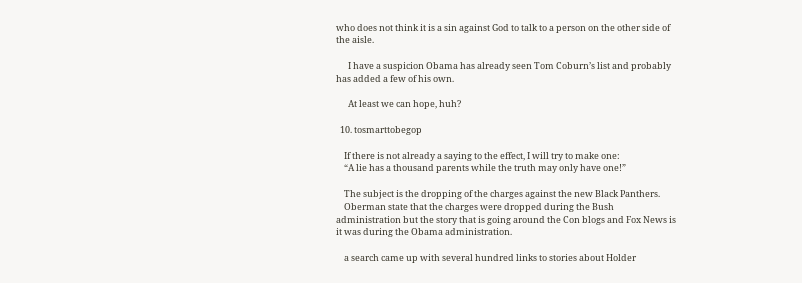who does not think it is a sin against God to talk to a person on the other side of the aisle.

      I have a suspicion Obama has already seen Tom Coburn’s list and probably has added a few of his own.

      At least we can hope, huh?

  10. tosmarttobegop

    If there is not already a saying to the effect, I will try to make one:
    “A lie has a thousand parents while the truth may only have one!”

    The subject is the dropping of the charges against the new Black Panthers.
    Oberman state that the charges were dropped during the Bush administration but the story that is going around the Con blogs and Fox News is it was during the Obama administration.

    a search came up with several hundred links to stories about Holder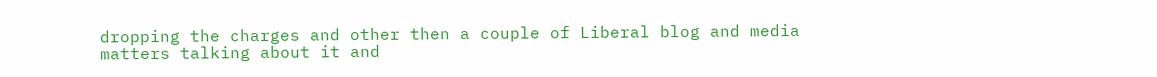dropping the charges and other then a couple of Liberal blog and media matters talking about it and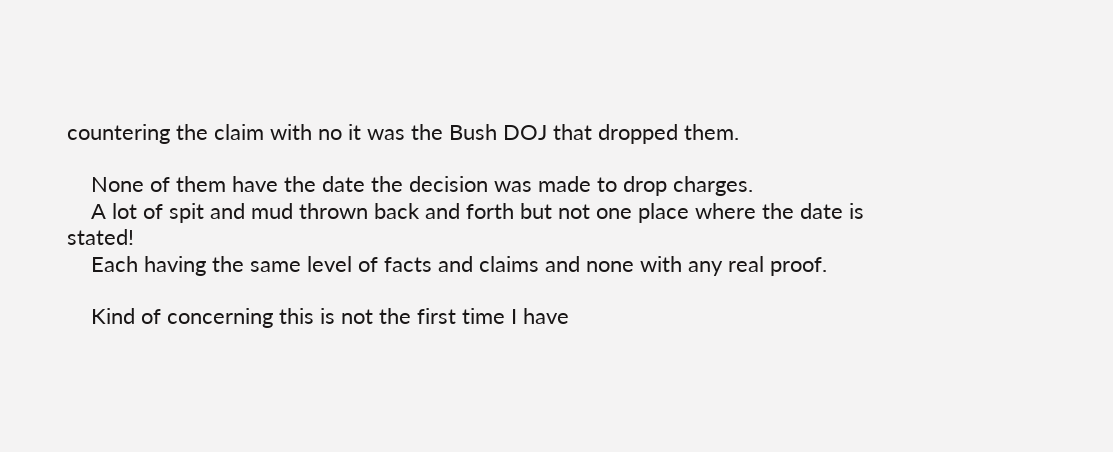countering the claim with no it was the Bush DOJ that dropped them.

    None of them have the date the decision was made to drop charges.
    A lot of spit and mud thrown back and forth but not one place where the date is stated!
    Each having the same level of facts and claims and none with any real proof.

    Kind of concerning this is not the first time I have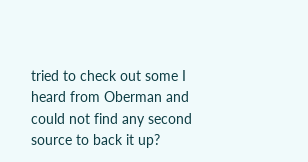tried to check out some I heard from Oberman and could not find any second source to back it up?